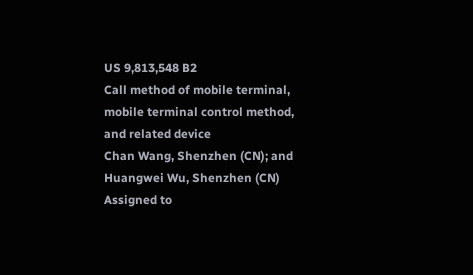US 9,813,548 B2
Call method of mobile terminal, mobile terminal control method, and related device
Chan Wang, Shenzhen (CN); and Huangwei Wu, Shenzhen (CN)
Assigned to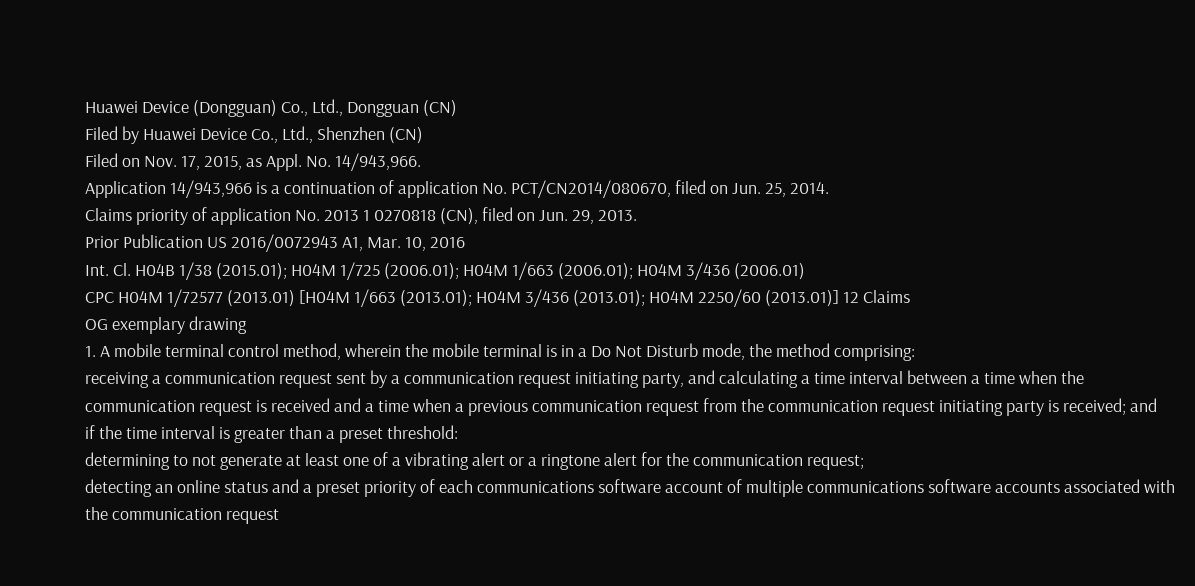Huawei Device (Dongguan) Co., Ltd., Dongguan (CN)
Filed by Huawei Device Co., Ltd., Shenzhen (CN)
Filed on Nov. 17, 2015, as Appl. No. 14/943,966.
Application 14/943,966 is a continuation of application No. PCT/CN2014/080670, filed on Jun. 25, 2014.
Claims priority of application No. 2013 1 0270818 (CN), filed on Jun. 29, 2013.
Prior Publication US 2016/0072943 A1, Mar. 10, 2016
Int. Cl. H04B 1/38 (2015.01); H04M 1/725 (2006.01); H04M 1/663 (2006.01); H04M 3/436 (2006.01)
CPC H04M 1/72577 (2013.01) [H04M 1/663 (2013.01); H04M 3/436 (2013.01); H04M 2250/60 (2013.01)] 12 Claims
OG exemplary drawing
1. A mobile terminal control method, wherein the mobile terminal is in a Do Not Disturb mode, the method comprising:
receiving a communication request sent by a communication request initiating party, and calculating a time interval between a time when the communication request is received and a time when a previous communication request from the communication request initiating party is received; and
if the time interval is greater than a preset threshold:
determining to not generate at least one of a vibrating alert or a ringtone alert for the communication request;
detecting an online status and a preset priority of each communications software account of multiple communications software accounts associated with the communication request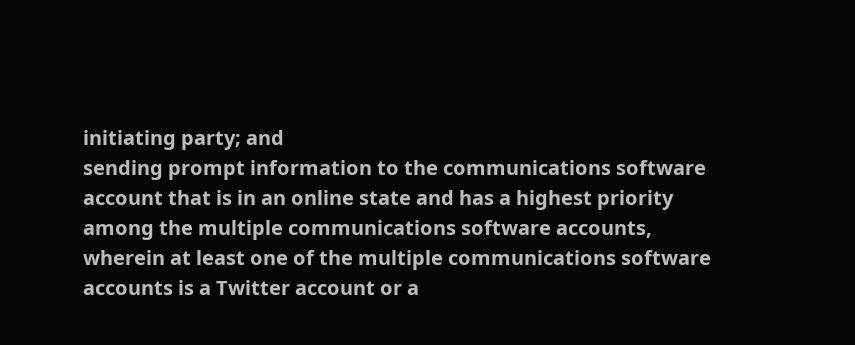initiating party; and
sending prompt information to the communications software account that is in an online state and has a highest priority among the multiple communications software accounts,
wherein at least one of the multiple communications software accounts is a Twitter account or a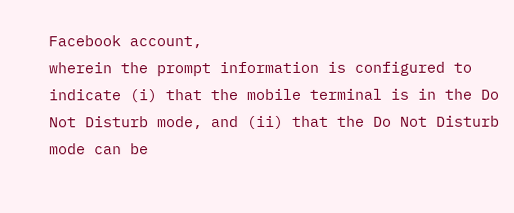Facebook account,
wherein the prompt information is configured to indicate (i) that the mobile terminal is in the Do Not Disturb mode, and (ii) that the Do Not Disturb mode can be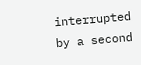interrupted by a second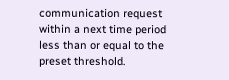communication request within a next time period less than or equal to the preset threshold.